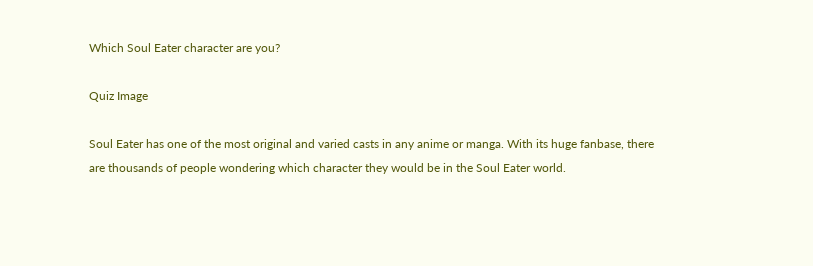Which Soul Eater character are you?

Quiz Image

Soul Eater has one of the most original and varied casts in any anime or manga. With its huge fanbase, there are thousands of people wondering which character they would be in the Soul Eater world.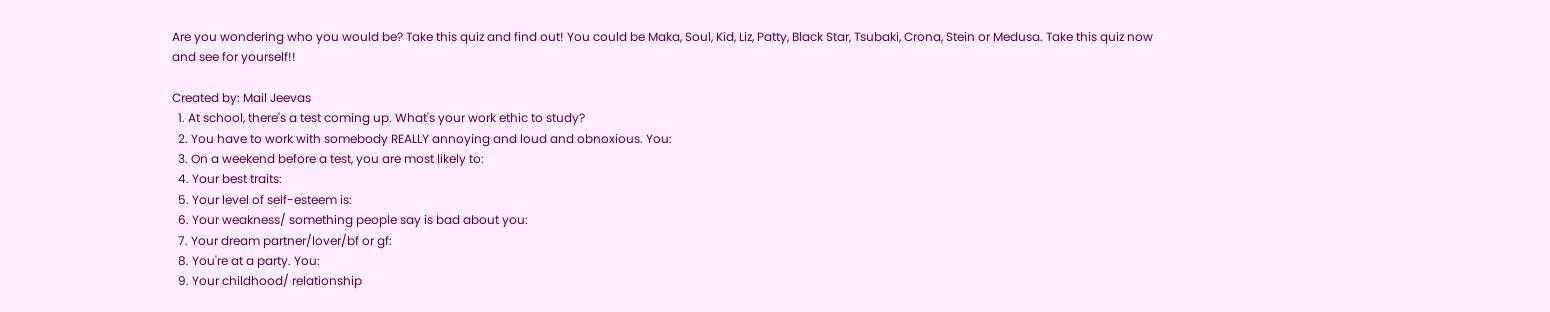Are you wondering who you would be? Take this quiz and find out! You could be Maka, Soul, Kid, Liz, Patty, Black Star, Tsubaki, Crona, Stein or Medusa. Take this quiz now and see for yourself!!

Created by: Mail Jeevas
  1. At school, there's a test coming up. What's your work ethic to study?
  2. You have to work with somebody REALLY annoying and loud and obnoxious. You:
  3. On a weekend before a test, you are most likely to:
  4. Your best traits:
  5. Your level of self-esteem is:
  6. Your weakness/ something people say is bad about you:
  7. Your dream partner/lover/bf or gf:
  8. You're at a party. You:
  9. Your childhood/ relationship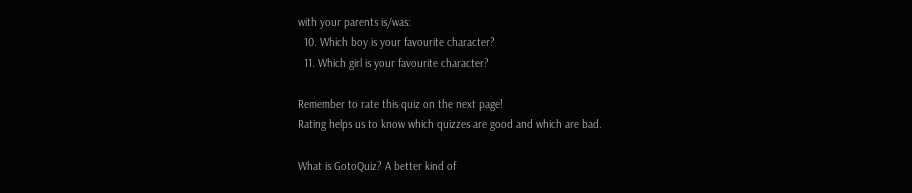with your parents is/was:
  10. Which boy is your favourite character?
  11. Which girl is your favourite character?

Remember to rate this quiz on the next page!
Rating helps us to know which quizzes are good and which are bad.

What is GotoQuiz? A better kind of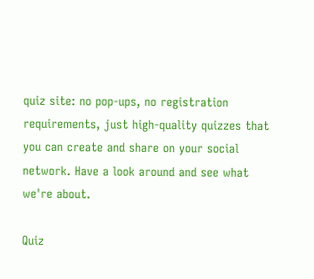quiz site: no pop-ups, no registration requirements, just high-quality quizzes that you can create and share on your social network. Have a look around and see what we're about.

Quiz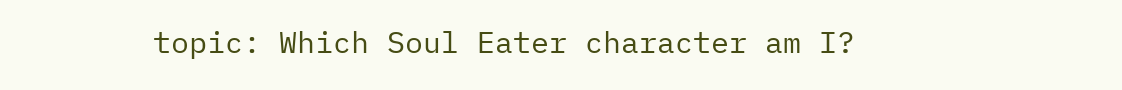topic: Which Soul Eater character am I?